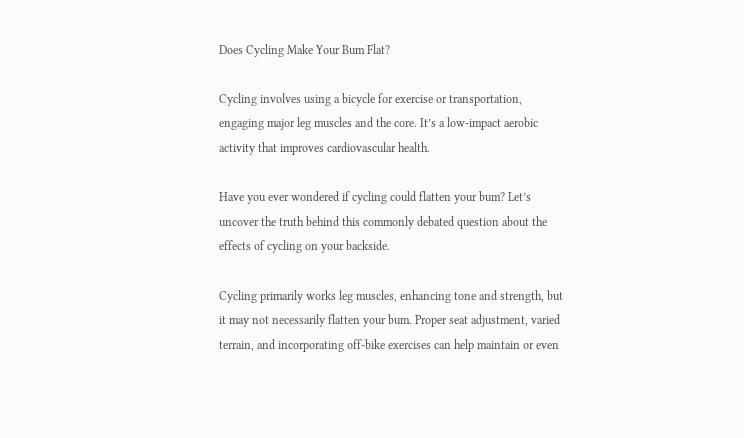Does Cycling Make Your Bum Flat?

Cycling involves using a bicycle for exercise or transportation, engaging major leg muscles and the core. It’s a low-impact aerobic activity that improves cardiovascular health.

Have you ever wondered if cycling could flatten your bum? Let’s uncover the truth behind this commonly debated question about the effects of cycling on your backside.

Cycling primarily works leg muscles, enhancing tone and strength, but it may not necessarily flatten your bum. Proper seat adjustment, varied terrain, and incorporating off-bike exercises can help maintain or even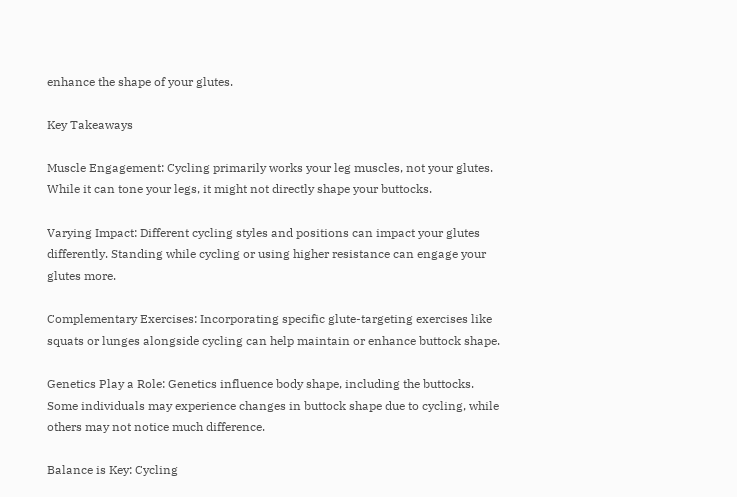enhance the shape of your glutes.

Key Takeaways

Muscle Engagement: Cycling primarily works your leg muscles, not your glutes. While it can tone your legs, it might not directly shape your buttocks.

Varying Impact: Different cycling styles and positions can impact your glutes differently. Standing while cycling or using higher resistance can engage your glutes more.

Complementary Exercises: Incorporating specific glute-targeting exercises like squats or lunges alongside cycling can help maintain or enhance buttock shape.

Genetics Play a Role: Genetics influence body shape, including the buttocks. Some individuals may experience changes in buttock shape due to cycling, while others may not notice much difference.

Balance is Key: Cycling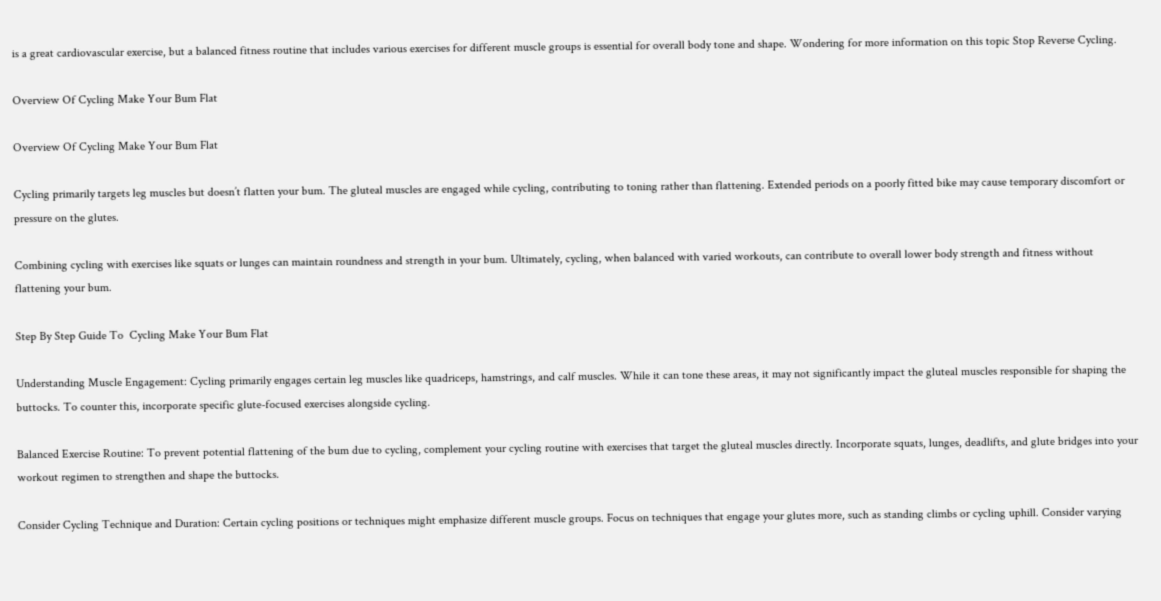is a great cardiovascular exercise, but a balanced fitness routine that includes various exercises for different muscle groups is essential for overall body tone and shape. Wondering for more information on this topic Stop Reverse Cycling.

Overview Of Cycling Make Your Bum Flat

Overview Of Cycling Make Your Bum Flat

Cycling primarily targets leg muscles but doesn’t flatten your bum. The gluteal muscles are engaged while cycling, contributing to toning rather than flattening. Extended periods on a poorly fitted bike may cause temporary discomfort or pressure on the glutes.

Combining cycling with exercises like squats or lunges can maintain roundness and strength in your bum. Ultimately, cycling, when balanced with varied workouts, can contribute to overall lower body strength and fitness without flattening your bum.

Step By Step Guide To  Cycling Make Your Bum Flat

Understanding Muscle Engagement: Cycling primarily engages certain leg muscles like quadriceps, hamstrings, and calf muscles. While it can tone these areas, it may not significantly impact the gluteal muscles responsible for shaping the buttocks. To counter this, incorporate specific glute-focused exercises alongside cycling.

Balanced Exercise Routine: To prevent potential flattening of the bum due to cycling, complement your cycling routine with exercises that target the gluteal muscles directly. Incorporate squats, lunges, deadlifts, and glute bridges into your workout regimen to strengthen and shape the buttocks.

Consider Cycling Technique and Duration: Certain cycling positions or techniques might emphasize different muscle groups. Focus on techniques that engage your glutes more, such as standing climbs or cycling uphill. Consider varying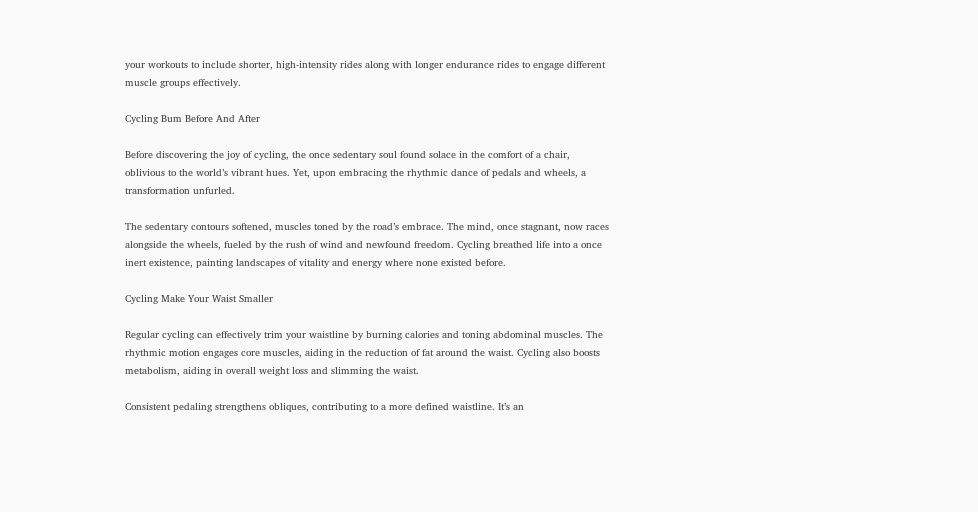your workouts to include shorter, high-intensity rides along with longer endurance rides to engage different muscle groups effectively.

Cycling Bum Before And After

Before discovering the joy of cycling, the once sedentary soul found solace in the comfort of a chair, oblivious to the world’s vibrant hues. Yet, upon embracing the rhythmic dance of pedals and wheels, a transformation unfurled.

The sedentary contours softened, muscles toned by the road’s embrace. The mind, once stagnant, now races alongside the wheels, fueled by the rush of wind and newfound freedom. Cycling breathed life into a once inert existence, painting landscapes of vitality and energy where none existed before.

Cycling Make Your Waist Smaller

Regular cycling can effectively trim your waistline by burning calories and toning abdominal muscles. The rhythmic motion engages core muscles, aiding in the reduction of fat around the waist. Cycling also boosts metabolism, aiding in overall weight loss and slimming the waist.

Consistent pedaling strengthens obliques, contributing to a more defined waistline. It’s an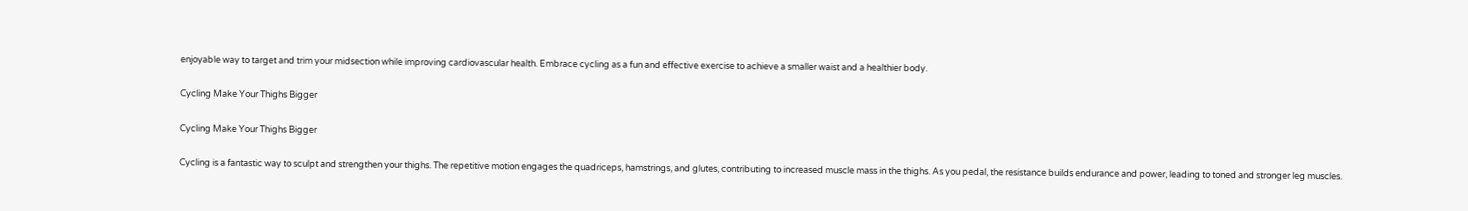enjoyable way to target and trim your midsection while improving cardiovascular health. Embrace cycling as a fun and effective exercise to achieve a smaller waist and a healthier body.

Cycling Make Your Thighs Bigger

Cycling Make Your Thighs Bigger

Cycling is a fantastic way to sculpt and strengthen your thighs. The repetitive motion engages the quadriceps, hamstrings, and glutes, contributing to increased muscle mass in the thighs. As you pedal, the resistance builds endurance and power, leading to toned and stronger leg muscles.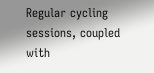Regular cycling sessions, coupled with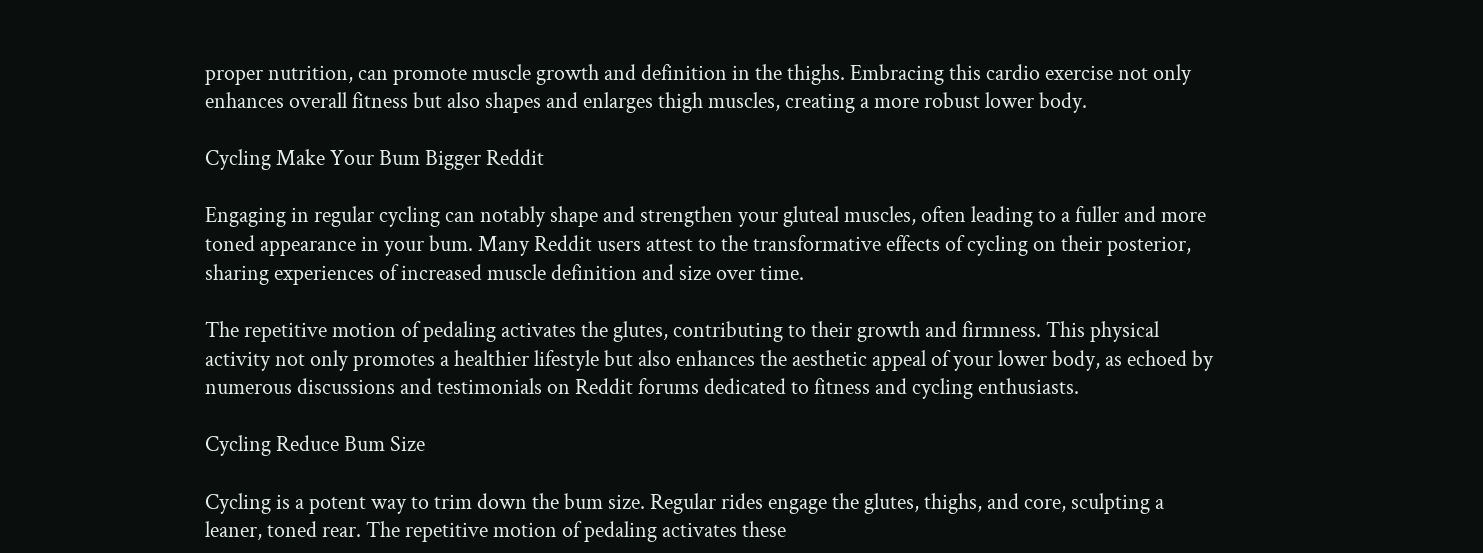proper nutrition, can promote muscle growth and definition in the thighs. Embracing this cardio exercise not only enhances overall fitness but also shapes and enlarges thigh muscles, creating a more robust lower body.

Cycling Make Your Bum Bigger Reddit

Engaging in regular cycling can notably shape and strengthen your gluteal muscles, often leading to a fuller and more toned appearance in your bum. Many Reddit users attest to the transformative effects of cycling on their posterior, sharing experiences of increased muscle definition and size over time.

The repetitive motion of pedaling activates the glutes, contributing to their growth and firmness. This physical activity not only promotes a healthier lifestyle but also enhances the aesthetic appeal of your lower body, as echoed by numerous discussions and testimonials on Reddit forums dedicated to fitness and cycling enthusiasts.

Cycling Reduce Bum Size

Cycling is a potent way to trim down the bum size. Regular rides engage the glutes, thighs, and core, sculpting a leaner, toned rear. The repetitive motion of pedaling activates these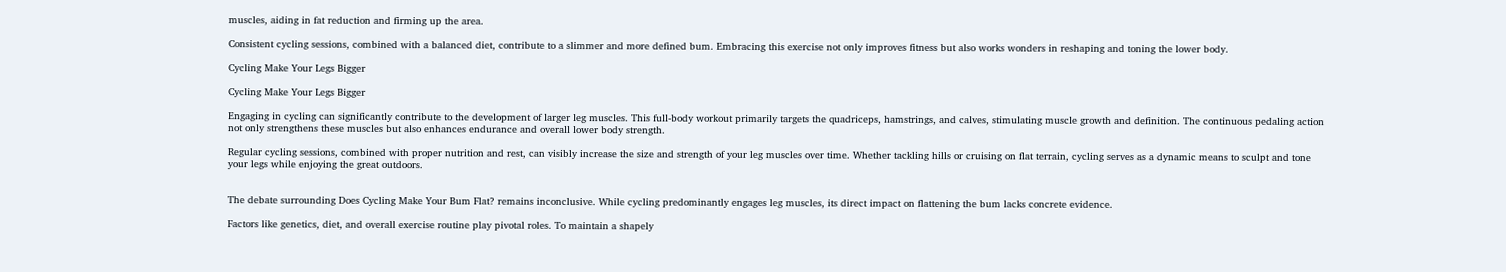muscles, aiding in fat reduction and firming up the area.

Consistent cycling sessions, combined with a balanced diet, contribute to a slimmer and more defined bum. Embracing this exercise not only improves fitness but also works wonders in reshaping and toning the lower body.

Cycling Make Your Legs Bigger

Cycling Make Your Legs Bigger

Engaging in cycling can significantly contribute to the development of larger leg muscles. This full-body workout primarily targets the quadriceps, hamstrings, and calves, stimulating muscle growth and definition. The continuous pedaling action not only strengthens these muscles but also enhances endurance and overall lower body strength.

Regular cycling sessions, combined with proper nutrition and rest, can visibly increase the size and strength of your leg muscles over time. Whether tackling hills or cruising on flat terrain, cycling serves as a dynamic means to sculpt and tone your legs while enjoying the great outdoors.


The debate surrounding Does Cycling Make Your Bum Flat? remains inconclusive. While cycling predominantly engages leg muscles, its direct impact on flattening the bum lacks concrete evidence.

Factors like genetics, diet, and overall exercise routine play pivotal roles. To maintain a shapely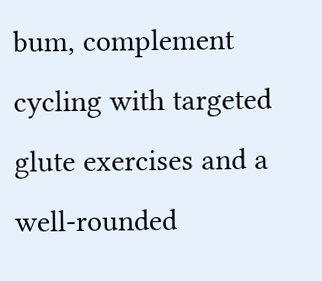bum, complement cycling with targeted glute exercises and a well-rounded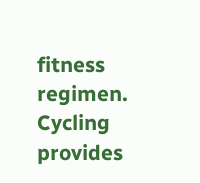fitness regimen. Cycling provides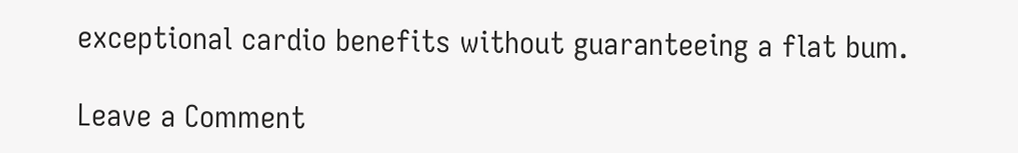exceptional cardio benefits without guaranteeing a flat bum.

Leave a Comment